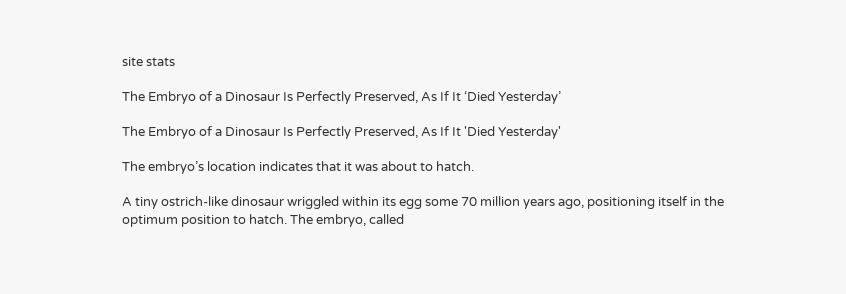site stats

The Embryo of a Dinosaur Is Perfectly Preserved, As If It ‘Died Yesterday’

The Embryo of a Dinosaur Is Perfectly Preserved, As If It 'Died Yesterday'

The embryo’s location indicates that it was about to hatch.

A tiny ostrich-like dinosaur wriggled within its egg some 70 million years ago, positioning itself in the optimum position to hatch. The embryo, called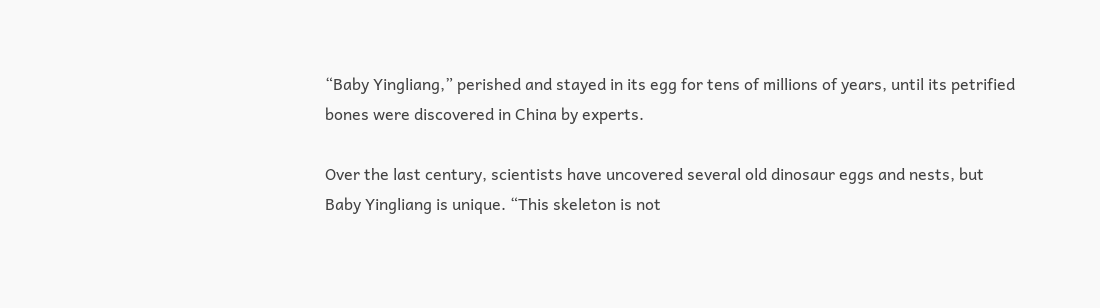“Baby Yingliang,” perished and stayed in its egg for tens of millions of years, until its petrified bones were discovered in China by experts.

Over the last century, scientists have uncovered several old dinosaur eggs and nests, but Baby Yingliang is unique. “This skeleton is not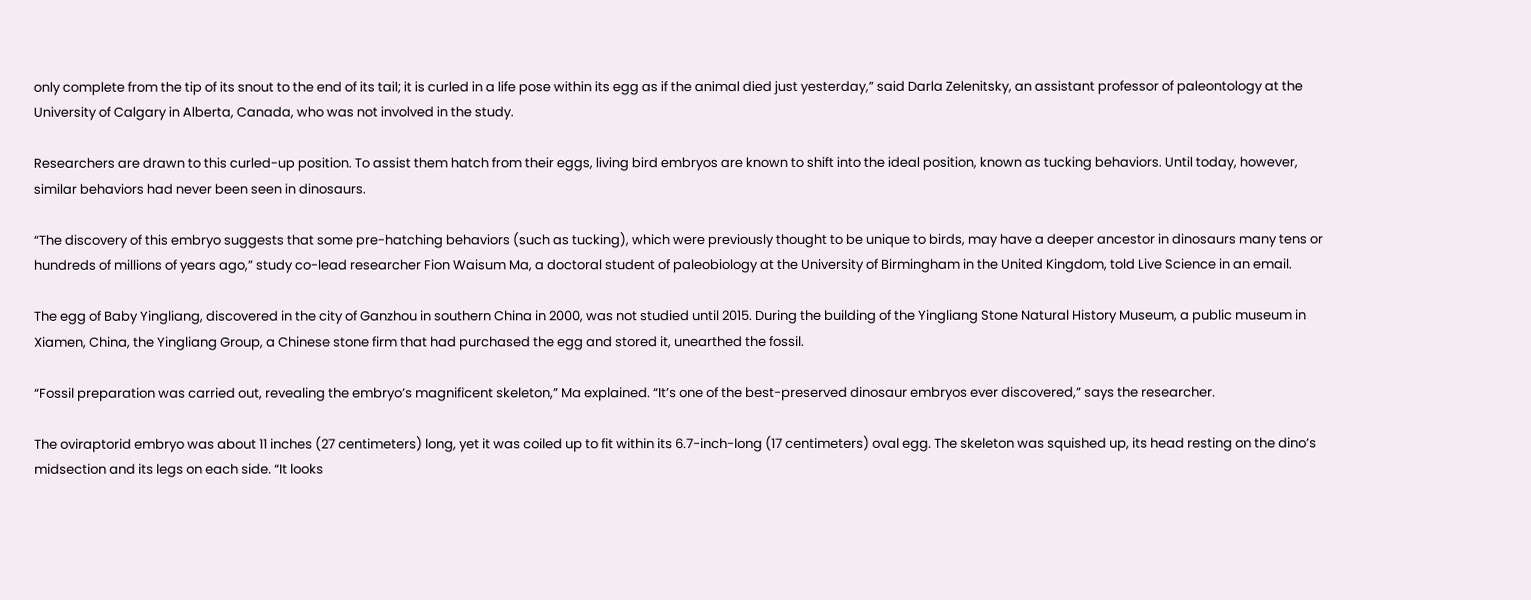only complete from the tip of its snout to the end of its tail; it is curled in a life pose within its egg as if the animal died just yesterday,” said Darla Zelenitsky, an assistant professor of paleontology at the University of Calgary in Alberta, Canada, who was not involved in the study.

Researchers are drawn to this curled-up position. To assist them hatch from their eggs, living bird embryos are known to shift into the ideal position, known as tucking behaviors. Until today, however, similar behaviors had never been seen in dinosaurs.

“The discovery of this embryo suggests that some pre-hatching behaviors (such as tucking), which were previously thought to be unique to birds, may have a deeper ancestor in dinosaurs many tens or hundreds of millions of years ago,” study co-lead researcher Fion Waisum Ma, a doctoral student of paleobiology at the University of Birmingham in the United Kingdom, told Live Science in an email.

The egg of Baby Yingliang, discovered in the city of Ganzhou in southern China in 2000, was not studied until 2015. During the building of the Yingliang Stone Natural History Museum, a public museum in Xiamen, China, the Yingliang Group, a Chinese stone firm that had purchased the egg and stored it, unearthed the fossil.

“Fossil preparation was carried out, revealing the embryo’s magnificent skeleton,” Ma explained. “It’s one of the best-preserved dinosaur embryos ever discovered,” says the researcher.

The oviraptorid embryo was about 11 inches (27 centimeters) long, yet it was coiled up to fit within its 6.7-inch-long (17 centimeters) oval egg. The skeleton was squished up, its head resting on the dino’s midsection and its legs on each side. “It looks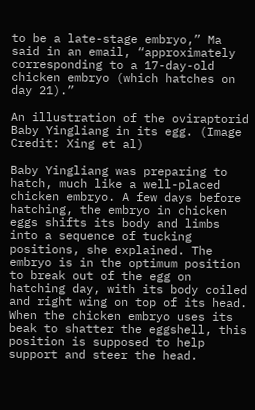to be a late-stage embryo,” Ma said in an email, “approximately corresponding to a 17-day-old chicken embryo (which hatches on day 21).”

An illustration of the oviraptorid Baby Yingliang in its egg. (Image Credit: Xing et al)

Baby Yingliang was preparing to hatch, much like a well-placed chicken embryo. A few days before hatching, the embryo in chicken eggs shifts its body and limbs into a sequence of tucking positions, she explained. The embryo is in the optimum position to break out of the egg on hatching day, with its body coiled and right wing on top of its head. When the chicken embryo uses its beak to shatter the eggshell, this position is supposed to help support and steer the head.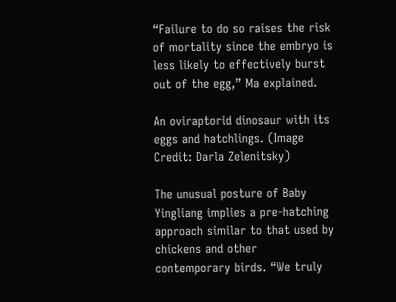“Failure to do so raises the risk of mortality since the embryo is less likely to effectively burst out of the egg,” Ma explained.

An oviraptorid dinosaur with its eggs and hatchlings. (Image Credit: Darla Zelenitsky)

The unusual posture of Baby Yingliang implies a pre-hatching approach similar to that used by chickens and other contemporary birds. “We truly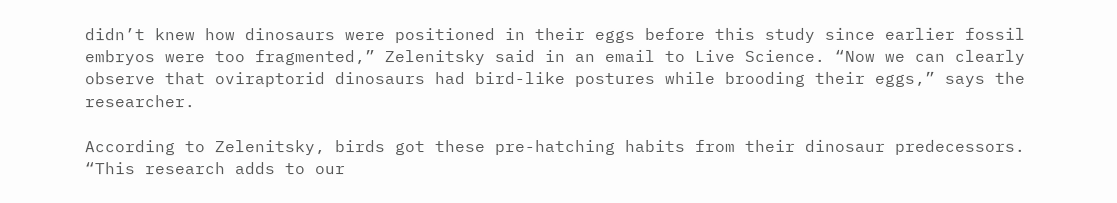didn’t knew how dinosaurs were positioned in their eggs before this study since earlier fossil embryos were too fragmented,” Zelenitsky said in an email to Live Science. “Now we can clearly observe that oviraptorid dinosaurs had bird-like postures while brooding their eggs,” says the researcher.

According to Zelenitsky, birds got these pre-hatching habits from their dinosaur predecessors. “This research adds to our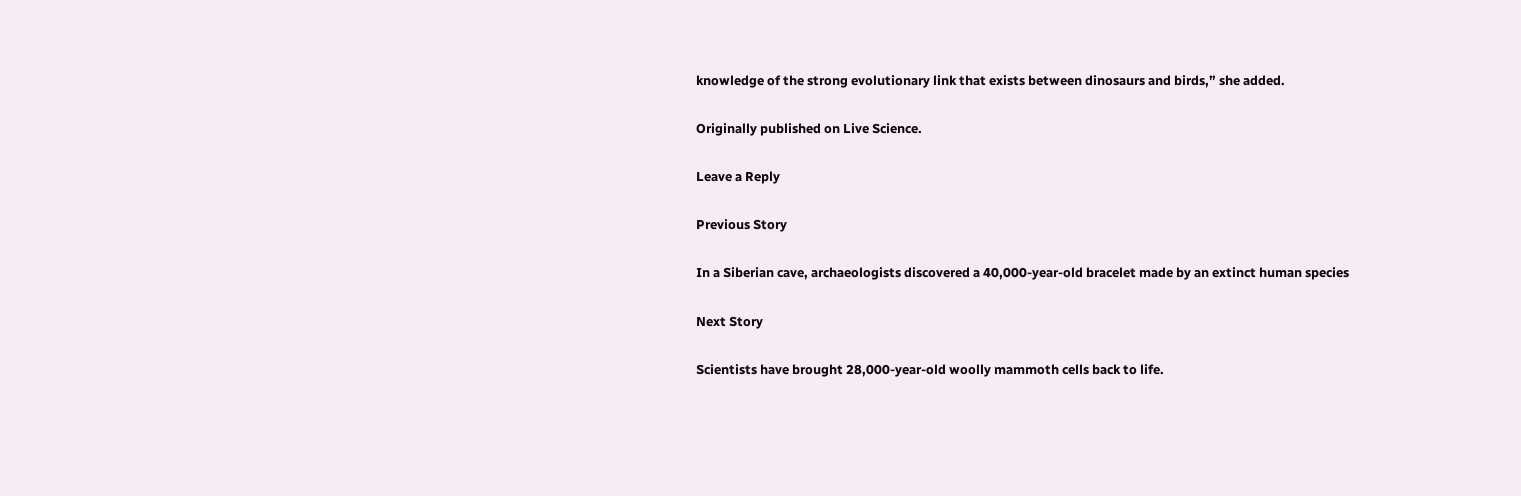knowledge of the strong evolutionary link that exists between dinosaurs and birds,” she added.

Originally published on Live Science.

Leave a Reply

Previous Story

In a Siberian cave, archaeologists discovered a 40,000-year-old bracelet made by an extinct human species

Next Story

Scientists have brought 28,000-year-old woolly mammoth cells back to life.